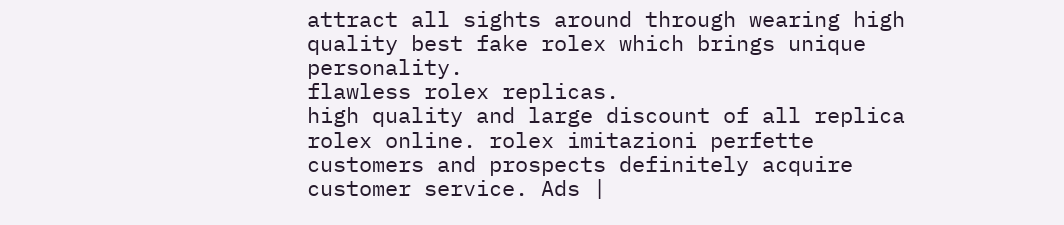attract all sights around through wearing high quality best fake rolex which brings unique personality.
flawless rolex replicas.
high quality and large discount of all replica rolex online. rolex imitazioni perfette customers and prospects definitely acquire customer service. Ads |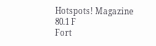Hotspots! Magazine
80.1 F
Fort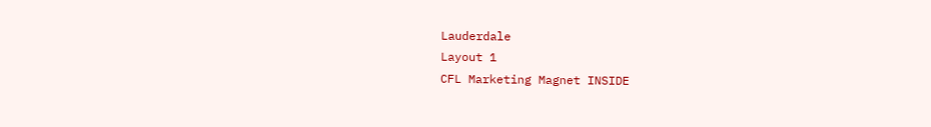Lauderdale
Layout 1
CFL Marketing Magnet INSIDE